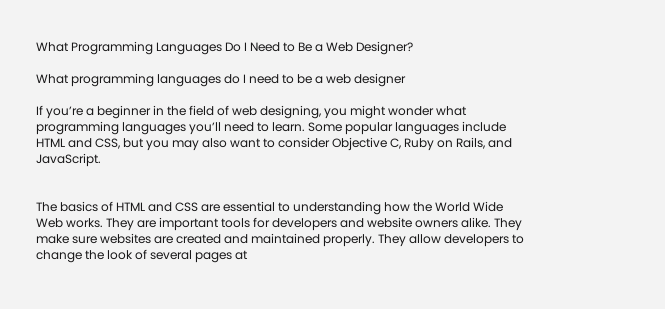What Programming Languages Do I Need to Be a Web Designer?

What programming languages do I need to be a web designer

If you’re a beginner in the field of web designing, you might wonder what programming languages you’ll need to learn. Some popular languages include HTML and CSS, but you may also want to consider Objective C, Ruby on Rails, and JavaScript.


The basics of HTML and CSS are essential to understanding how the World Wide Web works. They are important tools for developers and website owners alike. They make sure websites are created and maintained properly. They allow developers to change the look of several pages at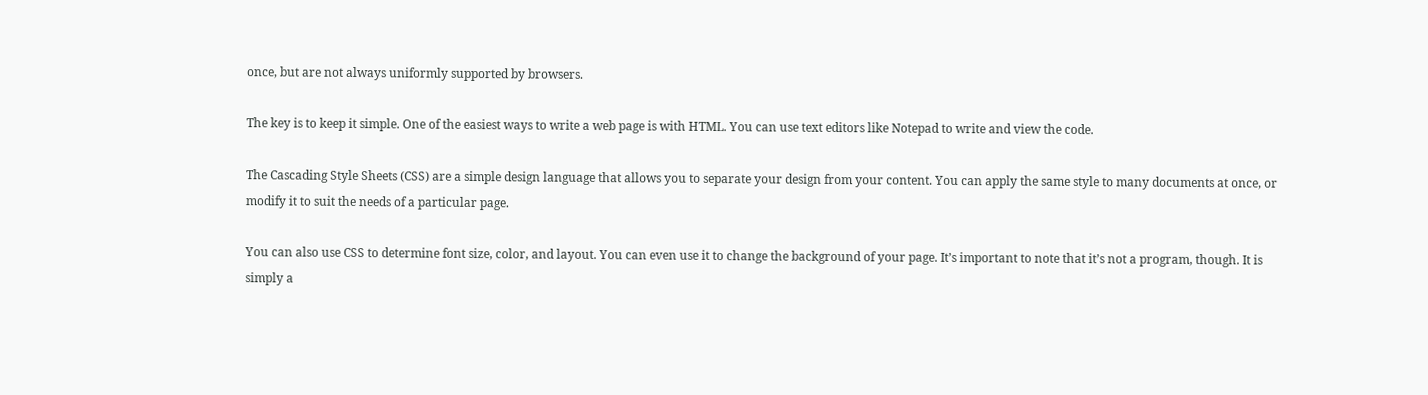once, but are not always uniformly supported by browsers.

The key is to keep it simple. One of the easiest ways to write a web page is with HTML. You can use text editors like Notepad to write and view the code.

The Cascading Style Sheets (CSS) are a simple design language that allows you to separate your design from your content. You can apply the same style to many documents at once, or modify it to suit the needs of a particular page.

You can also use CSS to determine font size, color, and layout. You can even use it to change the background of your page. It’s important to note that it’s not a program, though. It is simply a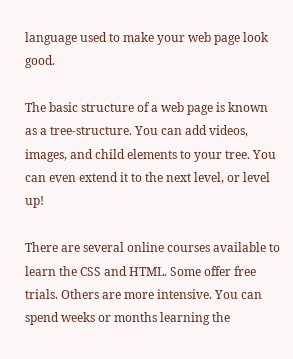language used to make your web page look good.

The basic structure of a web page is known as a tree-structure. You can add videos, images, and child elements to your tree. You can even extend it to the next level, or level up!

There are several online courses available to learn the CSS and HTML. Some offer free trials. Others are more intensive. You can spend weeks or months learning the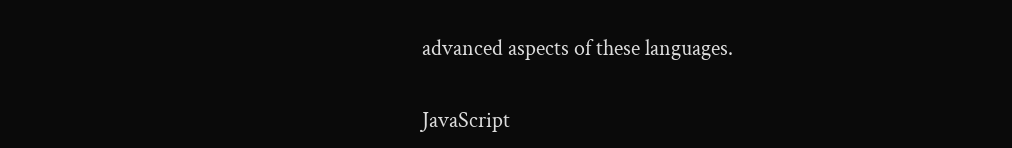advanced aspects of these languages.


JavaScript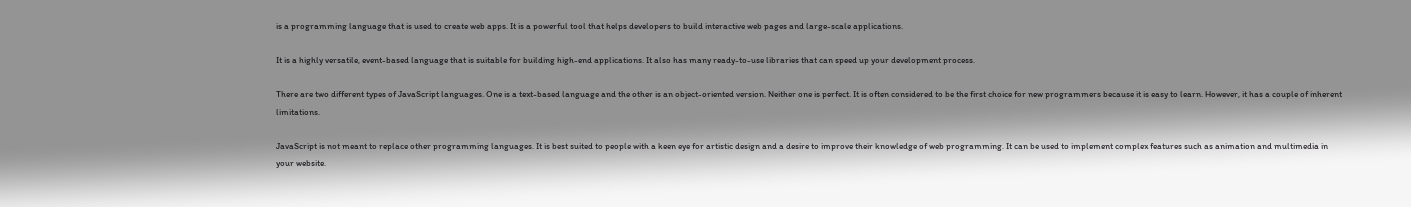is a programming language that is used to create web apps. It is a powerful tool that helps developers to build interactive web pages and large-scale applications.

It is a highly versatile, event-based language that is suitable for building high-end applications. It also has many ready-to-use libraries that can speed up your development process.

There are two different types of JavaScript languages. One is a text-based language and the other is an object-oriented version. Neither one is perfect. It is often considered to be the first choice for new programmers because it is easy to learn. However, it has a couple of inherent limitations.

JavaScript is not meant to replace other programming languages. It is best suited to people with a keen eye for artistic design and a desire to improve their knowledge of web programming. It can be used to implement complex features such as animation and multimedia in your website.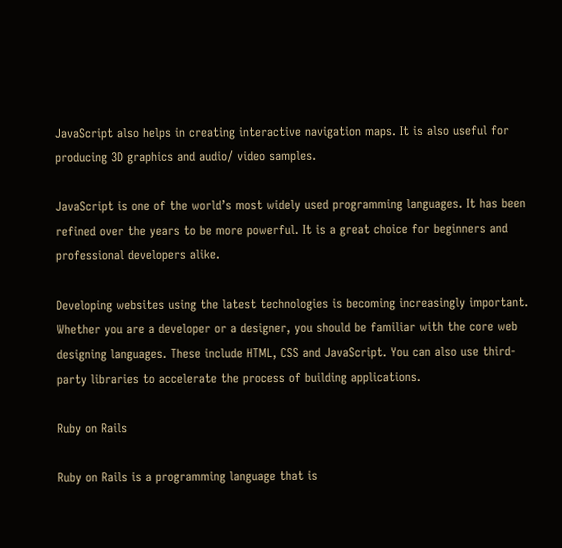JavaScript also helps in creating interactive navigation maps. It is also useful for producing 3D graphics and audio/ video samples.

JavaScript is one of the world’s most widely used programming languages. It has been refined over the years to be more powerful. It is a great choice for beginners and professional developers alike.

Developing websites using the latest technologies is becoming increasingly important. Whether you are a developer or a designer, you should be familiar with the core web designing languages. These include HTML, CSS and JavaScript. You can also use third-party libraries to accelerate the process of building applications.

Ruby on Rails

Ruby on Rails is a programming language that is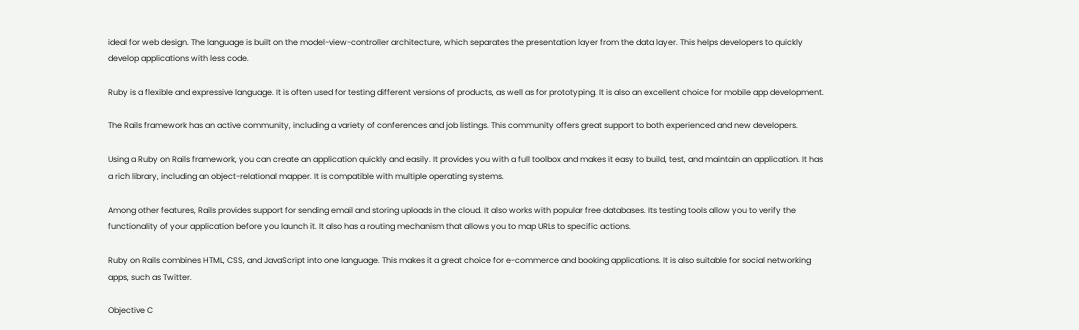ideal for web design. The language is built on the model-view-controller architecture, which separates the presentation layer from the data layer. This helps developers to quickly develop applications with less code.

Ruby is a flexible and expressive language. It is often used for testing different versions of products, as well as for prototyping. It is also an excellent choice for mobile app development.

The Rails framework has an active community, including a variety of conferences and job listings. This community offers great support to both experienced and new developers.

Using a Ruby on Rails framework, you can create an application quickly and easily. It provides you with a full toolbox and makes it easy to build, test, and maintain an application. It has a rich library, including an object-relational mapper. It is compatible with multiple operating systems.

Among other features, Rails provides support for sending email and storing uploads in the cloud. It also works with popular free databases. Its testing tools allow you to verify the functionality of your application before you launch it. It also has a routing mechanism that allows you to map URLs to specific actions.

Ruby on Rails combines HTML, CSS, and JavaScript into one language. This makes it a great choice for e-commerce and booking applications. It is also suitable for social networking apps, such as Twitter.

Objective C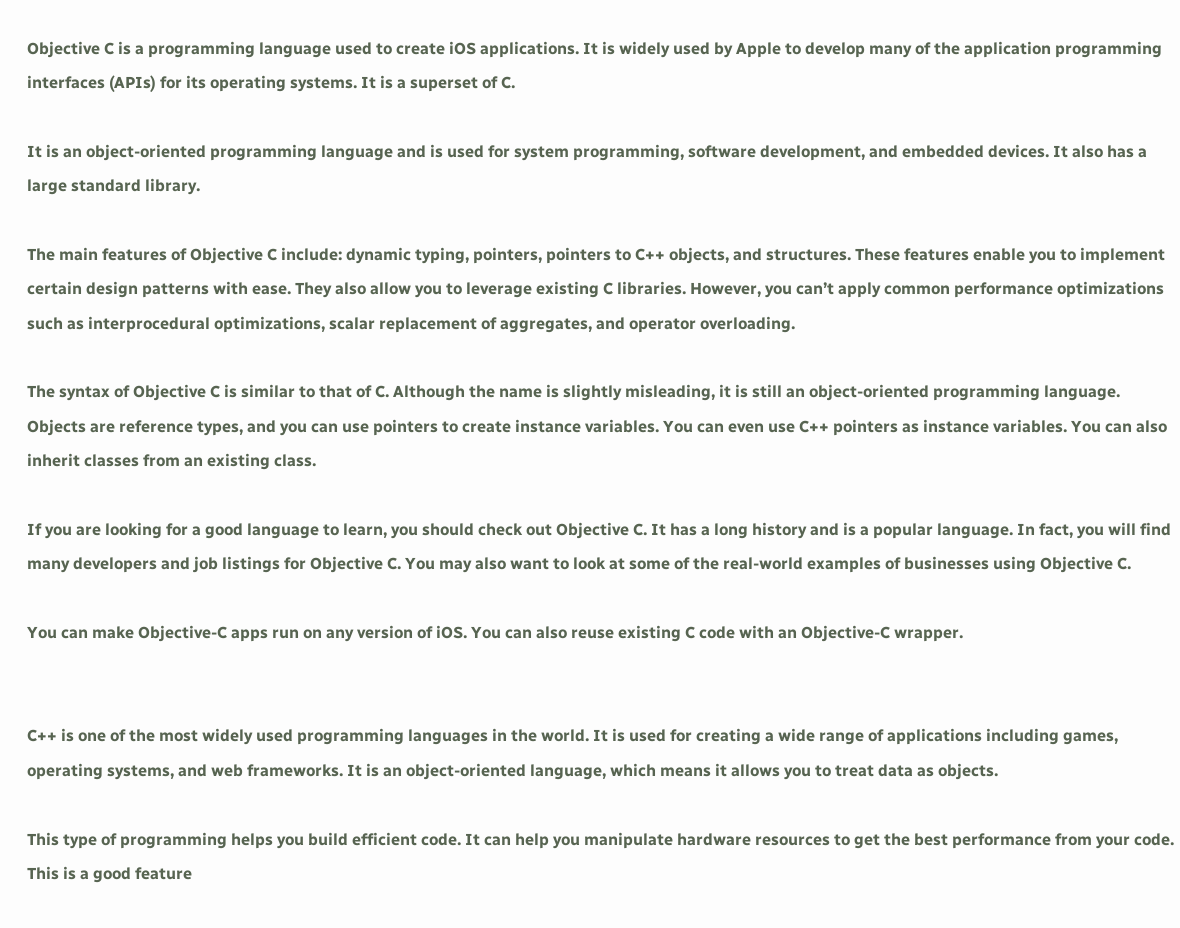Objective C is a programming language used to create iOS applications. It is widely used by Apple to develop many of the application programming interfaces (APIs) for its operating systems. It is a superset of C.

It is an object-oriented programming language and is used for system programming, software development, and embedded devices. It also has a large standard library.

The main features of Objective C include: dynamic typing, pointers, pointers to C++ objects, and structures. These features enable you to implement certain design patterns with ease. They also allow you to leverage existing C libraries. However, you can’t apply common performance optimizations such as interprocedural optimizations, scalar replacement of aggregates, and operator overloading.

The syntax of Objective C is similar to that of C. Although the name is slightly misleading, it is still an object-oriented programming language. Objects are reference types, and you can use pointers to create instance variables. You can even use C++ pointers as instance variables. You can also inherit classes from an existing class.

If you are looking for a good language to learn, you should check out Objective C. It has a long history and is a popular language. In fact, you will find many developers and job listings for Objective C. You may also want to look at some of the real-world examples of businesses using Objective C.

You can make Objective-C apps run on any version of iOS. You can also reuse existing C code with an Objective-C wrapper.


C++ is one of the most widely used programming languages in the world. It is used for creating a wide range of applications including games, operating systems, and web frameworks. It is an object-oriented language, which means it allows you to treat data as objects.

This type of programming helps you build efficient code. It can help you manipulate hardware resources to get the best performance from your code. This is a good feature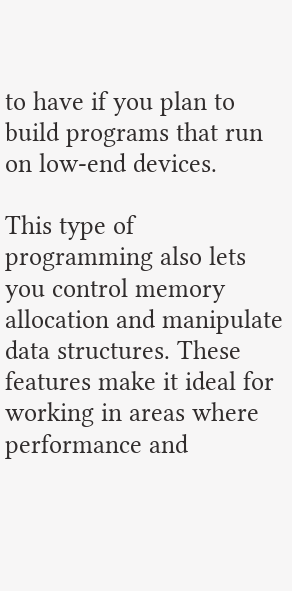to have if you plan to build programs that run on low-end devices.

This type of programming also lets you control memory allocation and manipulate data structures. These features make it ideal for working in areas where performance and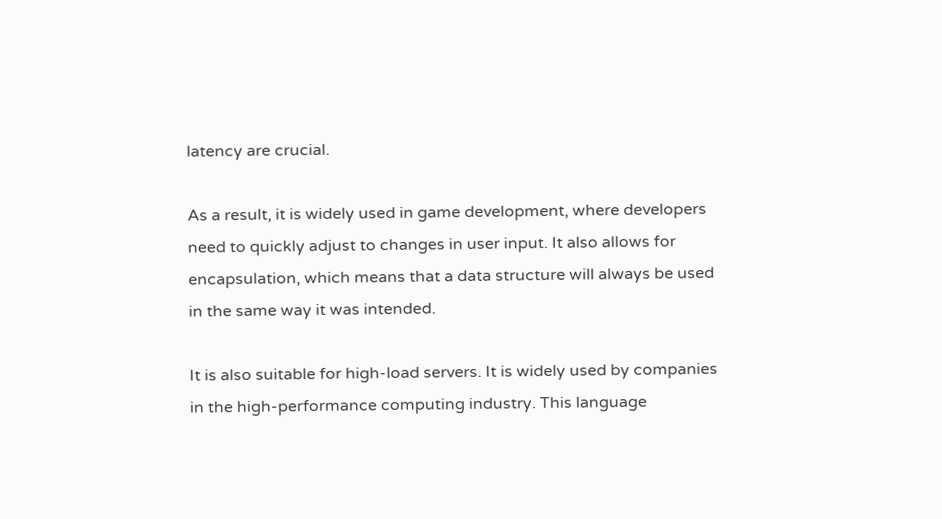latency are crucial.

As a result, it is widely used in game development, where developers need to quickly adjust to changes in user input. It also allows for encapsulation, which means that a data structure will always be used in the same way it was intended.

It is also suitable for high-load servers. It is widely used by companies in the high-performance computing industry. This language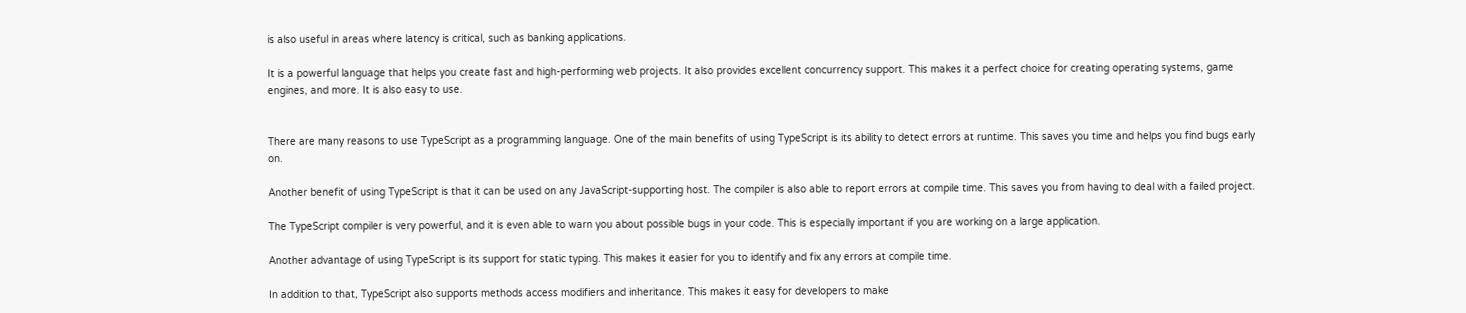is also useful in areas where latency is critical, such as banking applications.

It is a powerful language that helps you create fast and high-performing web projects. It also provides excellent concurrency support. This makes it a perfect choice for creating operating systems, game engines, and more. It is also easy to use.


There are many reasons to use TypeScript as a programming language. One of the main benefits of using TypeScript is its ability to detect errors at runtime. This saves you time and helps you find bugs early on.

Another benefit of using TypeScript is that it can be used on any JavaScript-supporting host. The compiler is also able to report errors at compile time. This saves you from having to deal with a failed project.

The TypeScript compiler is very powerful, and it is even able to warn you about possible bugs in your code. This is especially important if you are working on a large application.

Another advantage of using TypeScript is its support for static typing. This makes it easier for you to identify and fix any errors at compile time.

In addition to that, TypeScript also supports methods access modifiers and inheritance. This makes it easy for developers to make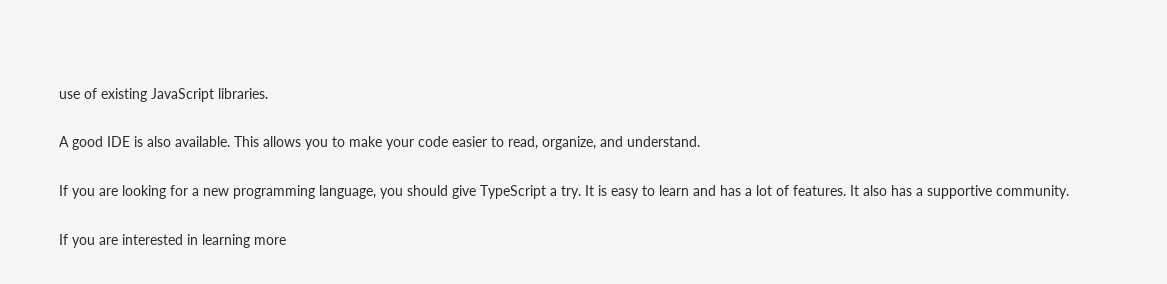use of existing JavaScript libraries.

A good IDE is also available. This allows you to make your code easier to read, organize, and understand.

If you are looking for a new programming language, you should give TypeScript a try. It is easy to learn and has a lot of features. It also has a supportive community.

If you are interested in learning more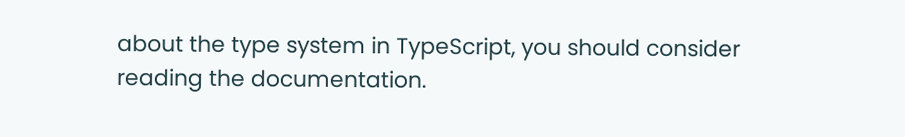about the type system in TypeScript, you should consider reading the documentation.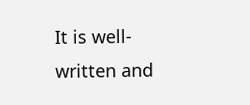It is well-written and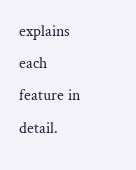explains each feature in detail.